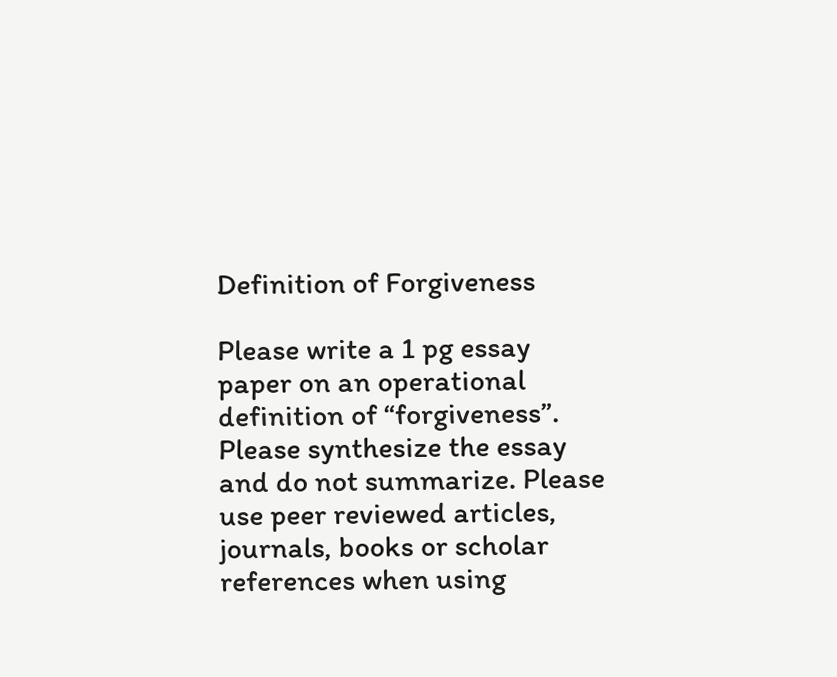Definition of Forgiveness

Please write a 1 pg essay paper on an operational definition of “forgiveness”. Please synthesize the essay and do not summarize. Please use peer reviewed articles, journals, books or scholar references when using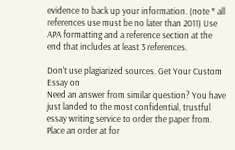evidence to back up your information. (note * all references use must be no later than 2011) Use APA formatting and a reference section at the end that includes at least 3 references.

Don't use plagiarized sources. Get Your Custom Essay on
Need an answer from similar question? You have just landed to the most confidential, trustful essay writing service to order the paper from.
Place an order at for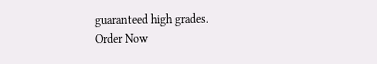guaranteed high grades.
Order Now